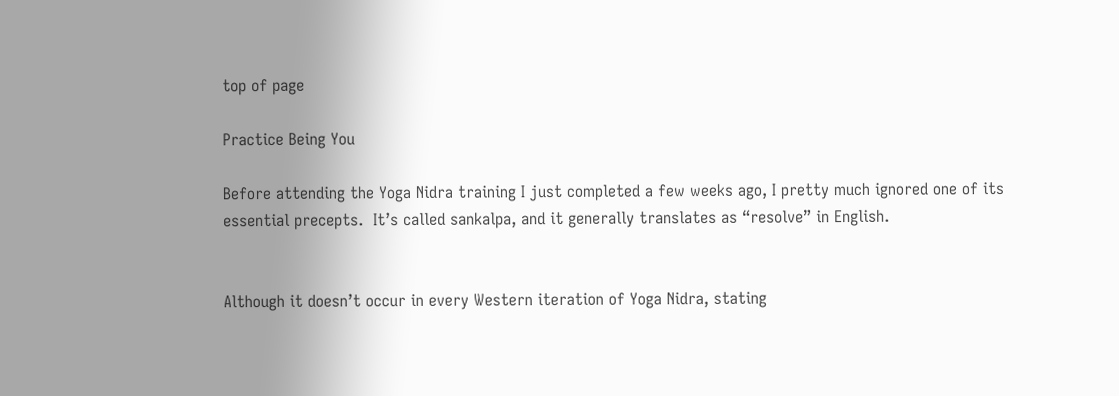top of page

Practice Being You

Before attending the Yoga Nidra training I just completed a few weeks ago, I pretty much ignored one of its essential precepts.  It’s called sankalpa, and it generally translates as “resolve” in English.


Although it doesn’t occur in every Western iteration of Yoga Nidra, stating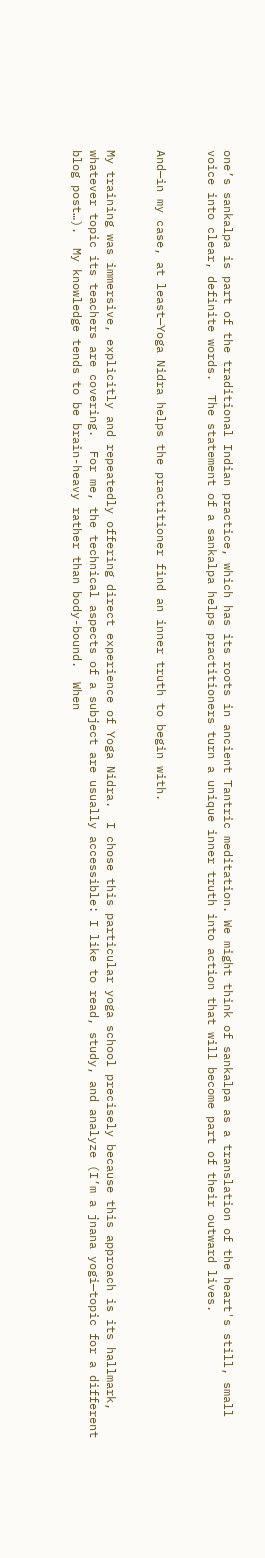one’s sankalpa is part of the traditional Indian practice, which has its roots in ancient Tantric meditation. We might think of sankalpa as a translation of the heart's still, small voice into clear, definite words.  The statement of a sankalpa helps practitioners turn a unique inner truth into action that will become part of their outward lives.


And—in my case, at least—Yoga Nidra helps the practitioner find an inner truth to begin with.


My training was immersive, explicitly and repeatedly offering direct experience of Yoga Nidra.  I chose this particular yoga school precisely because this approach is its hallmark, whatever topic its teachers are covering.  For me, the technical aspects of a subject are usually accessible: I like to read, study, and analyze (I’m a jnana yogi—topic for a different blog post…).  My knowledge tends to be brain-heavy rather than body-bound.  When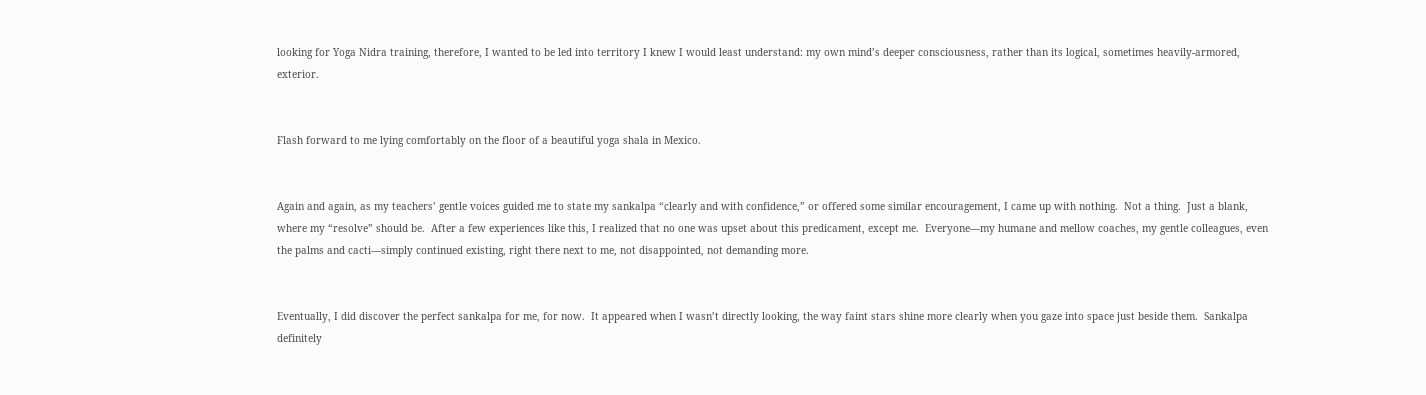looking for Yoga Nidra training, therefore, I wanted to be led into territory I knew I would least understand: my own mind’s deeper consciousness, rather than its logical, sometimes heavily-armored, exterior.


Flash forward to me lying comfortably on the floor of a beautiful yoga shala in Mexico.


Again and again, as my teachers’ gentle voices guided me to state my sankalpa “clearly and with confidence,” or offered some similar encouragement, I came up with nothing.  Not a thing.  Just a blank, where my “resolve” should be.  After a few experiences like this, I realized that no one was upset about this predicament, except me.  Everyone—my humane and mellow coaches, my gentle colleagues, even the palms and cacti—simply continued existing, right there next to me, not disappointed, not demanding more.


Eventually, I did discover the perfect sankalpa for me, for now.  It appeared when I wasn’t directly looking, the way faint stars shine more clearly when you gaze into space just beside them.  Sankalpa definitely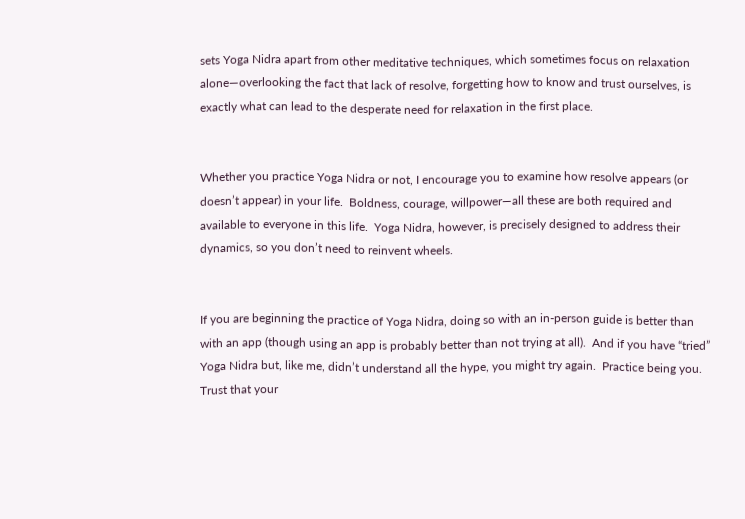sets Yoga Nidra apart from other meditative techniques, which sometimes focus on relaxation alone—overlooking the fact that lack of resolve, forgetting how to know and trust ourselves, is exactly what can lead to the desperate need for relaxation in the first place.


Whether you practice Yoga Nidra or not, I encourage you to examine how resolve appears (or doesn’t appear) in your life.  Boldness, courage, willpower—all these are both required and available to everyone in this life.  Yoga Nidra, however, is precisely designed to address their dynamics, so you don’t need to reinvent wheels.


If you are beginning the practice of Yoga Nidra, doing so with an in-person guide is better than with an app (though using an app is probably better than not trying at all).  And if you have “tried” Yoga Nidra but, like me, didn’t understand all the hype, you might try again.  Practice being you. Trust that your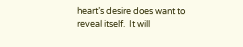heart’s desire does want to reveal itself.  It will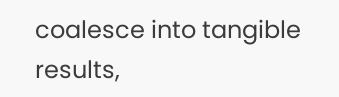coalesce into tangible results,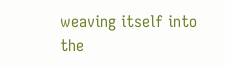weaving itself into the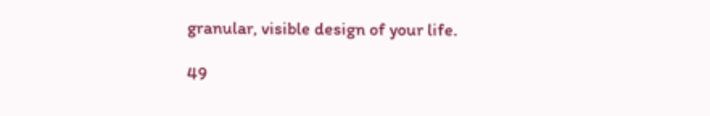granular, visible design of your life.

49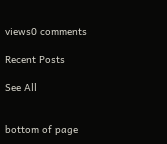views0 comments

Recent Posts

See All


bottom of page